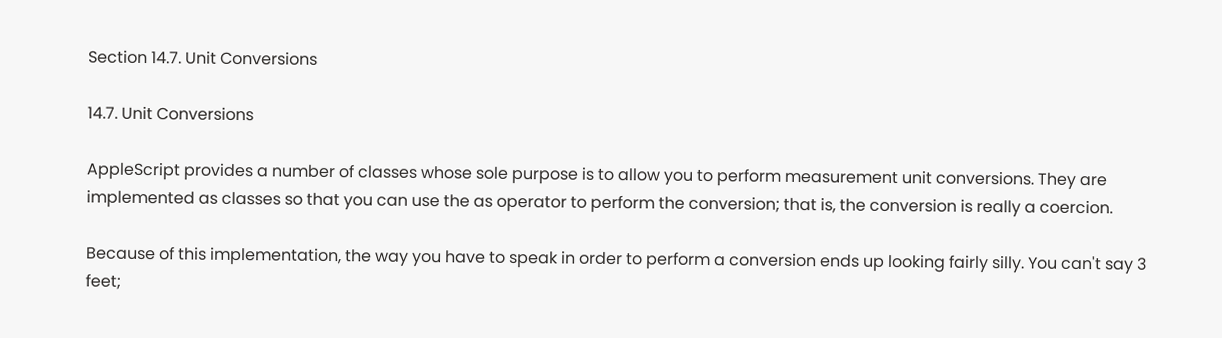Section 14.7. Unit Conversions

14.7. Unit Conversions

AppleScript provides a number of classes whose sole purpose is to allow you to perform measurement unit conversions. They are implemented as classes so that you can use the as operator to perform the conversion; that is, the conversion is really a coercion.

Because of this implementation, the way you have to speak in order to perform a conversion ends up looking fairly silly. You can't say 3 feet;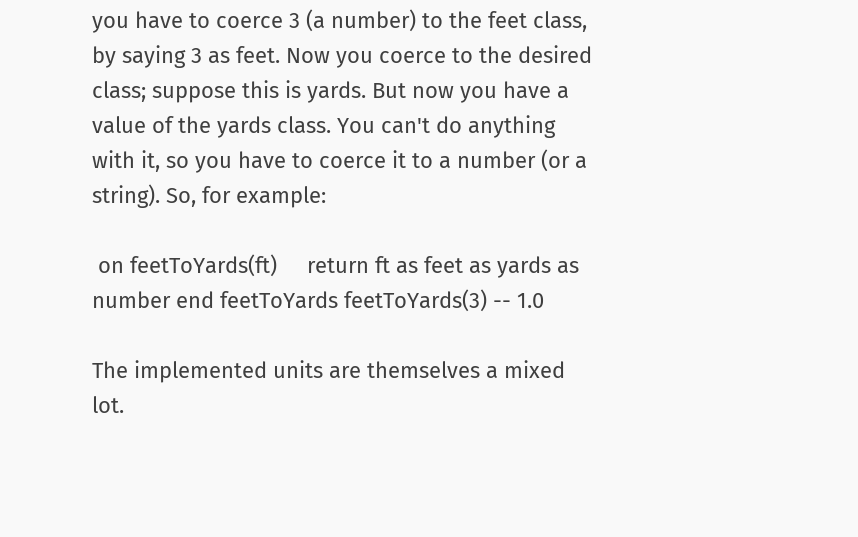you have to coerce 3 (a number) to the feet class, by saying 3 as feet. Now you coerce to the desired class; suppose this is yards. But now you have a value of the yards class. You can't do anything with it, so you have to coerce it to a number (or a string). So, for example:

 on feetToYards(ft)     return ft as feet as yards as number end feetToYards feetToYards(3) -- 1.0

The implemented units are themselves a mixed lot.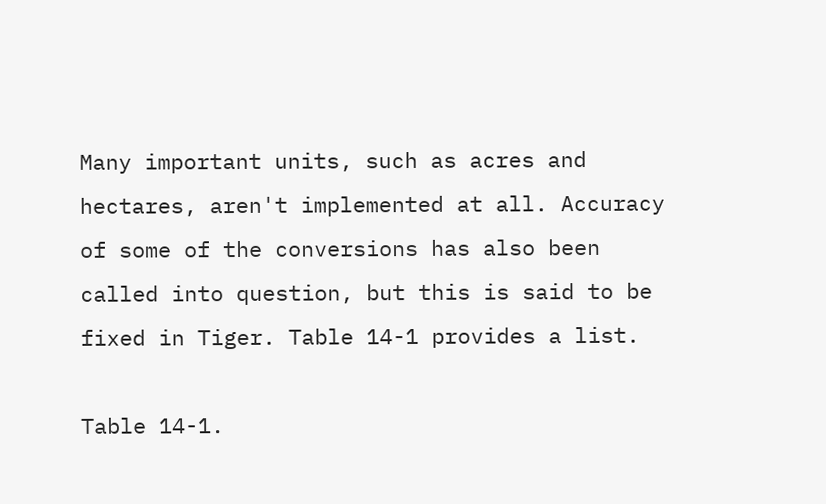Many important units, such as acres and hectares, aren't implemented at all. Accuracy of some of the conversions has also been called into question, but this is said to be fixed in Tiger. Table 14-1 provides a list.

Table 14-1.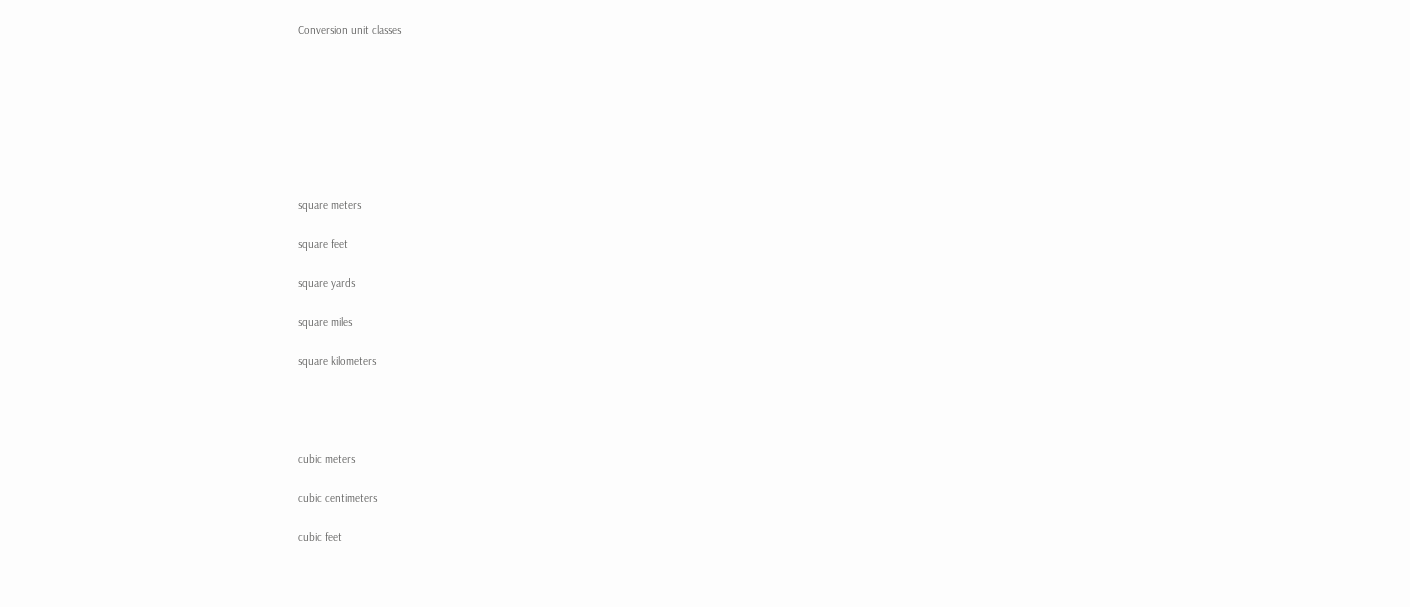Conversion unit classes








square meters

square feet

square yards

square miles

square kilometers




cubic meters

cubic centimeters

cubic feet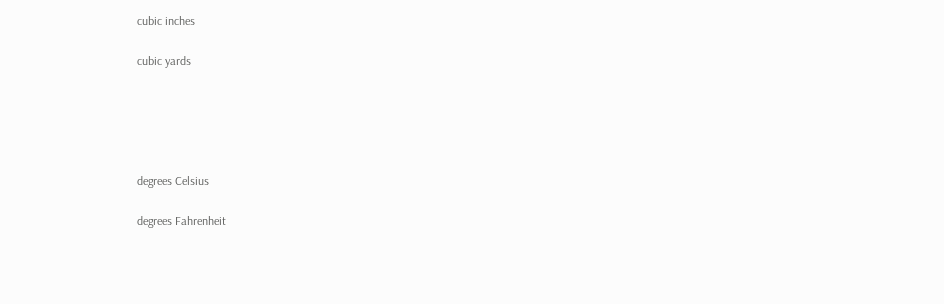cubic inches

cubic yards





degrees Celsius

degrees Fahrenheit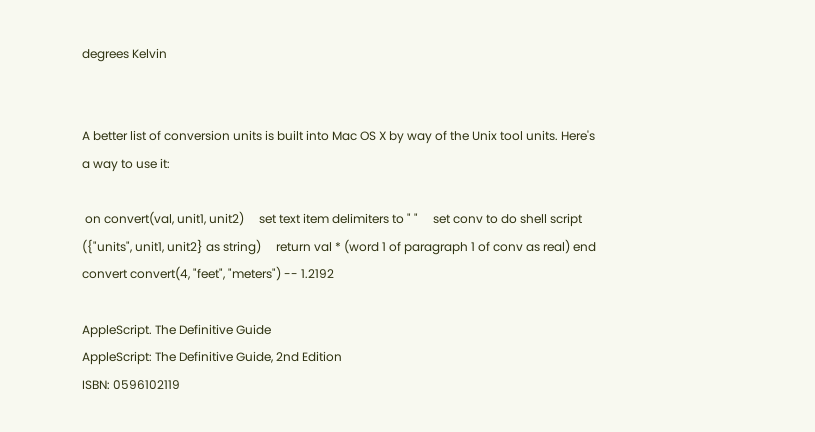degrees Kelvin


A better list of conversion units is built into Mac OS X by way of the Unix tool units. Here's a way to use it:

 on convert(val, unit1, unit2)     set text item delimiters to " "     set conv to do shell script ({"units", unit1, unit2} as string)     return val * (word 1 of paragraph 1 of conv as real) end convert convert(4, "feet", "meters") -- 1.2192

AppleScript. The Definitive Guide
AppleScript: The Definitive Guide, 2nd Edition
ISBN: 0596102119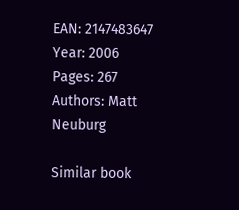EAN: 2147483647
Year: 2006
Pages: 267
Authors: Matt Neuburg

Similar book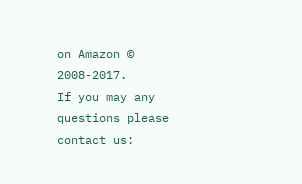on Amazon © 2008-2017.
If you may any questions please contact us: